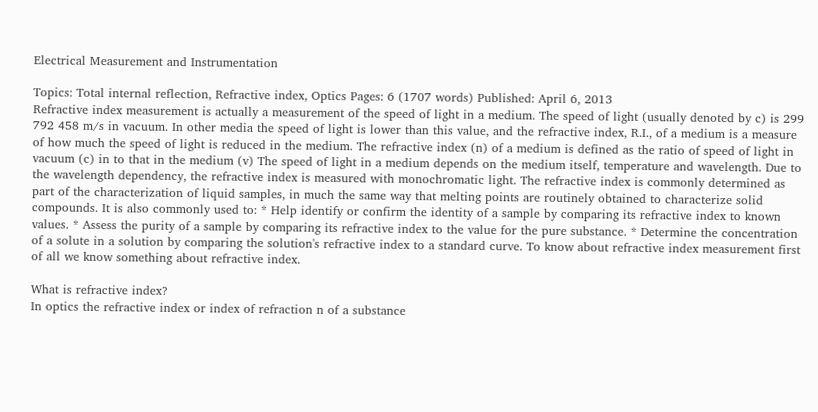Electrical Measurement and Instrumentation

Topics: Total internal reflection, Refractive index, Optics Pages: 6 (1707 words) Published: April 6, 2013
Refractive index measurement is actually a measurement of the speed of light in a medium. The speed of light (usually denoted by c) is 299 792 458 m/s in vacuum. In other media the speed of light is lower than this value, and the refractive index, R.I., of a medium is a measure of how much the speed of light is reduced in the medium. The refractive index (n) of a medium is defined as the ratio of speed of light in vacuum (c) in to that in the medium (v) The speed of light in a medium depends on the medium itself, temperature and wavelength. Due to the wavelength dependency, the refractive index is measured with monochromatic light. The refractive index is commonly determined as part of the characterization of liquid samples, in much the same way that melting points are routinely obtained to characterize solid compounds. It is also commonly used to: * Help identify or confirm the identity of a sample by comparing its refractive index to known values. * Assess the purity of a sample by comparing its refractive index to the value for the pure substance. * Determine the concentration of a solute in a solution by comparing the solution's refractive index to a standard curve. To know about refractive index measurement first of all we know something about refractive index.

What is refractive index?
In optics the refractive index or index of refraction n of a substance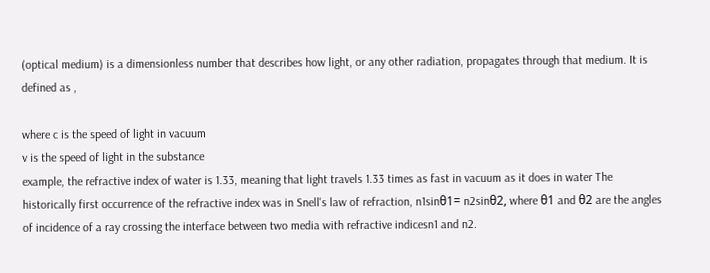(optical medium) is a dimensionless number that describes how light, or any other radiation, propagates through that medium. It is defined as ,

where c is the speed of light in vacuum
v is the speed of light in the substance
example, the refractive index of water is 1.33, meaning that light travels 1.33 times as fast in vacuum as it does in water The historically first occurrence of the refractive index was in Snell's law of refraction, n1sinθ1= n2sinθ2, where θ1 and θ2 are the angles of incidence of a ray crossing the interface between two media with refractive indicesn1 and n2.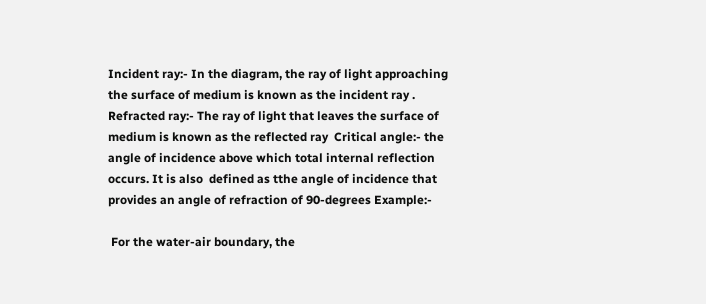Incident ray:- In the diagram, the ray of light approaching the surface of medium is known as the incident ray . Refracted ray:- The ray of light that leaves the surface of medium is known as the reflected ray  Critical angle:- the angle of incidence above which total internal reflection occurs. It is also  defined as tthe angle of incidence that provides an angle of refraction of 90-degrees Example:-

 For the water-air boundary, the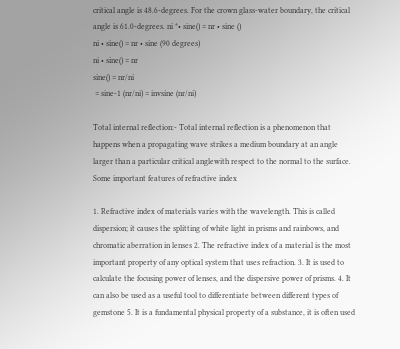critical angle is 48.6-degrees. For the crown glass-water boundary, the critical angle is 61.0-degrees. ni *• sine() = nr • sine ()
ni • sine() = nr • sine (90 degrees)
ni • sine() = nr
sine() = nr/ni
 = sine-1 (nr/ni) = invsine (nr/ni)

Total internal reflection:- Total internal reflection is a phenomenon that happens when a propagating wave strikes a medium boundary at an angle larger than a particular critical anglewith respect to the normal to the surface. Some important features of refractive index

1. Refractive index of materials varies with the wavelength. This is called dispersion; it causes the splitting of white light in prisms and rainbows, and chromatic aberration in lenses 2. The refractive index of a material is the most important property of any optical system that uses refraction. 3. It is used to calculate the focusing power of lenses, and the dispersive power of prisms. 4. It can also be used as a useful tool to differentiate between different types of gemstone 5. It is a fundamental physical property of a substance, it is often used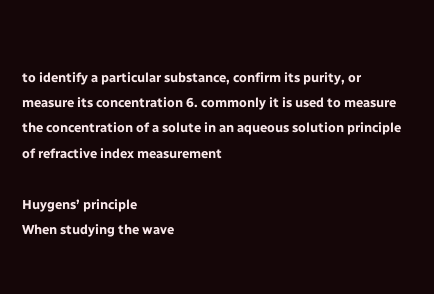to identify a particular substance, confirm its purity, or measure its concentration 6. commonly it is used to measure the concentration of a solute in an aqueous solution principle of refractive index measurement

Huygens’ principle
When studying the wave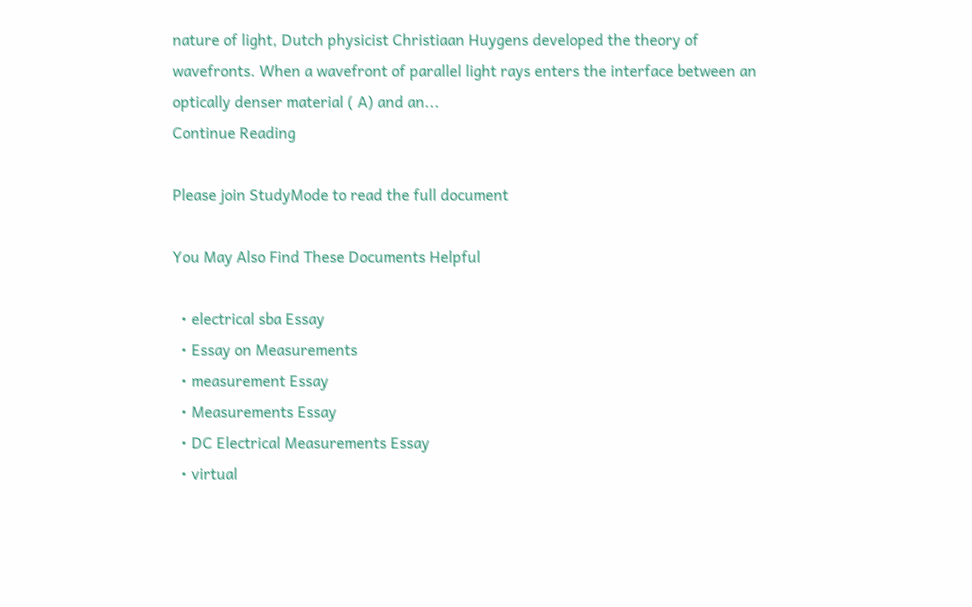nature of light, Dutch physicist Christiaan Huygens developed the theory of wavefronts. When a wavefront of parallel light rays enters the interface between an optically denser material ( A) and an...
Continue Reading

Please join StudyMode to read the full document

You May Also Find These Documents Helpful

  • electrical sba Essay
  • Essay on Measurements
  • measurement Essay
  • Measurements Essay
  • DC Electrical Measurements Essay
  • virtual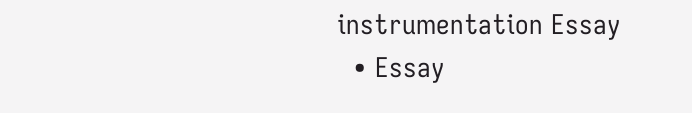instrumentation Essay
  • Essay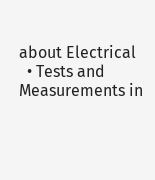about Electrical
  • Tests and Measurements in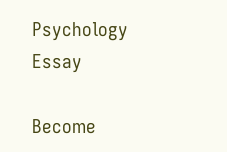Psychology Essay

Become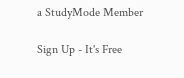a StudyMode Member

Sign Up - It's Free